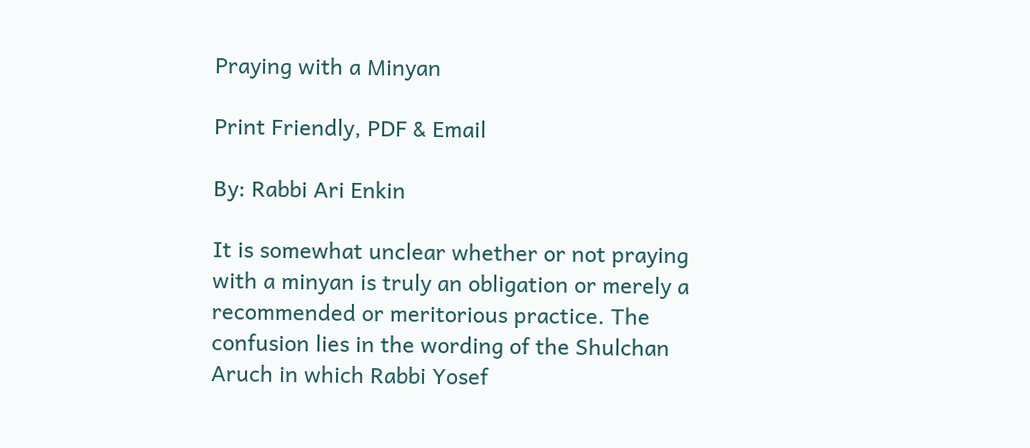Praying with a Minyan

Print Friendly, PDF & Email

By: Rabbi Ari Enkin

It is somewhat unclear whether or not praying with a minyan is truly an obligation or merely a recommended or meritorious practice. The confusion lies in the wording of the Shulchan Aruch in which Rabbi Yosef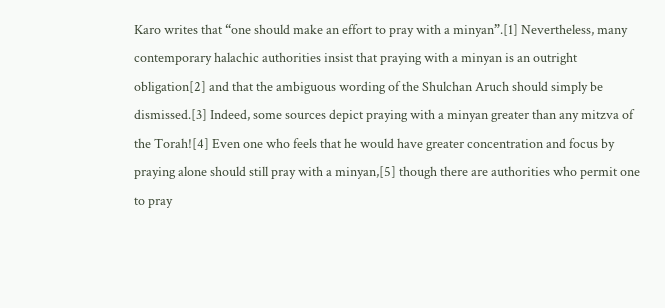Karo writes that “one should make an effort to pray with a minyan”.[1] Nevertheless, many contemporary halachic authorities insist that praying with a minyan is an outright obligation[2] and that the ambiguous wording of the Shulchan Aruch should simply be dismissed.[3] Indeed, some sources depict praying with a minyan greater than any mitzva of the Torah![4] Even one who feels that he would have greater concentration and focus by praying alone should still pray with a minyan,[5] though there are authorities who permit one to pray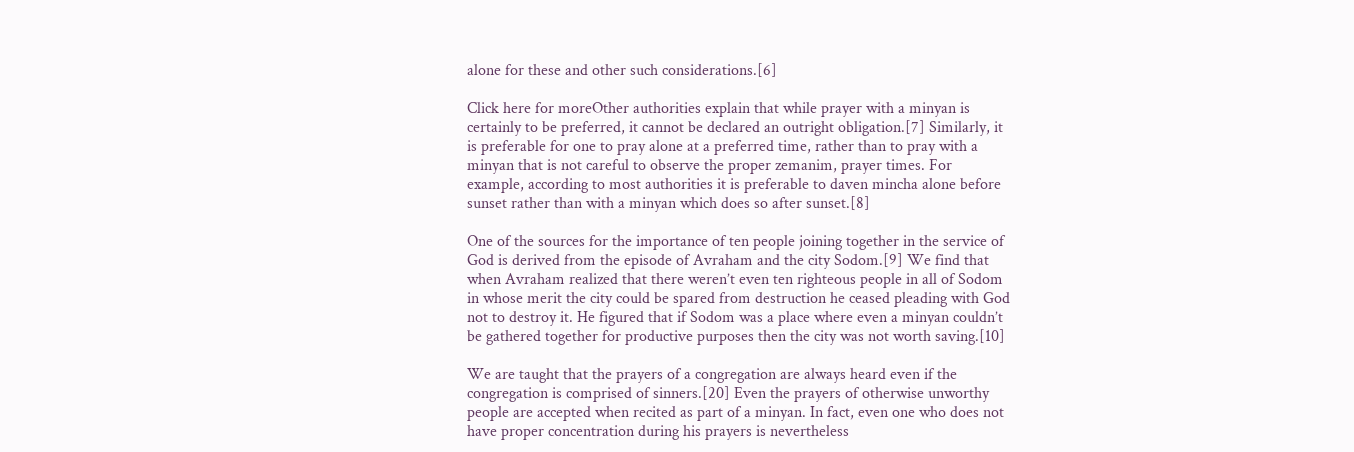alone for these and other such considerations.[6]

Click here for moreOther authorities explain that while prayer with a minyan is certainly to be preferred, it cannot be declared an outright obligation.[7] Similarly, it is preferable for one to pray alone at a preferred time, rather than to pray with a minyan that is not careful to observe the proper zemanim, prayer times. For example, according to most authorities it is preferable to daven mincha alone before sunset rather than with a minyan which does so after sunset.[8]

One of the sources for the importance of ten people joining together in the service of God is derived from the episode of Avraham and the city Sodom.[9] We find that when Avraham realized that there weren’t even ten righteous people in all of Sodom in whose merit the city could be spared from destruction he ceased pleading with God not to destroy it. He figured that if Sodom was a place where even a minyan couldn’t be gathered together for productive purposes then the city was not worth saving.[10]

We are taught that the prayers of a congregation are always heard even if the congregation is comprised of sinners.[20] Even the prayers of otherwise unworthy people are accepted when recited as part of a minyan. In fact, even one who does not have proper concentration during his prayers is nevertheless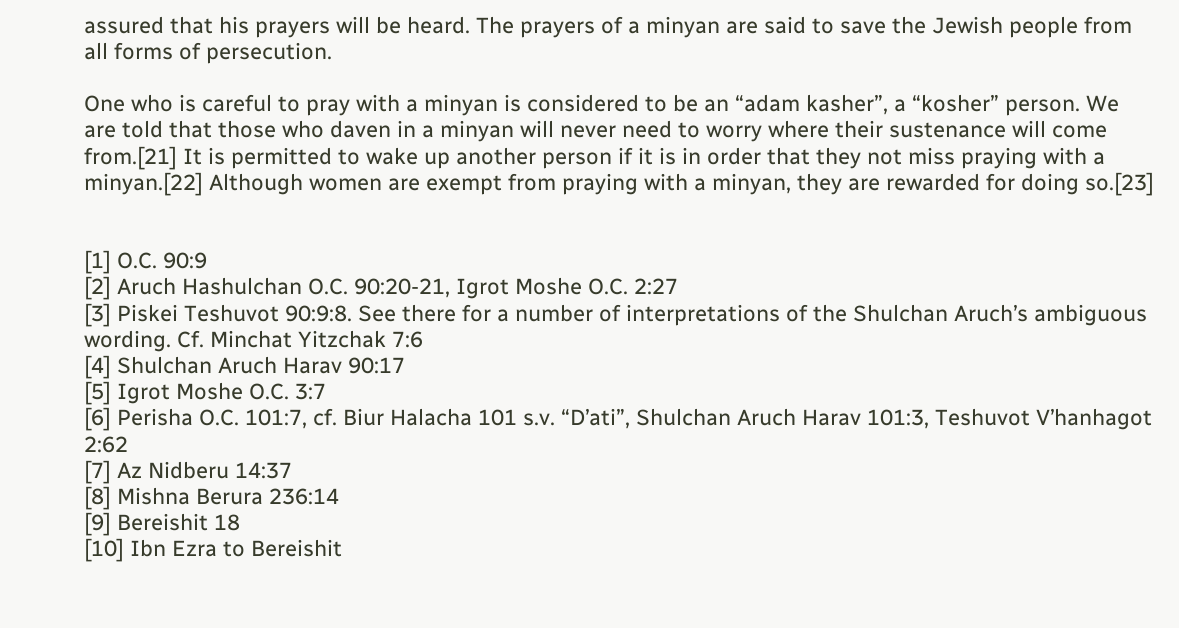assured that his prayers will be heard. The prayers of a minyan are said to save the Jewish people from all forms of persecution.

One who is careful to pray with a minyan is considered to be an “adam kasher”, a “kosher” person. We are told that those who daven in a minyan will never need to worry where their sustenance will come from.[21] It is permitted to wake up another person if it is in order that they not miss praying with a minyan.[22] Although women are exempt from praying with a minyan, they are rewarded for doing so.[23]


[1] O.C. 90:9
[2] Aruch Hashulchan O.C. 90:20-21, Igrot Moshe O.C. 2:27
[3] Piskei Teshuvot 90:9:8. See there for a number of interpretations of the Shulchan Aruch’s ambiguous wording. Cf. Minchat Yitzchak 7:6
[4] Shulchan Aruch Harav 90:17
[5] Igrot Moshe O.C. 3:7
[6] Perisha O.C. 101:7, cf. Biur Halacha 101 s.v. “D’ati”, Shulchan Aruch Harav 101:3, Teshuvot V’hanhagot 2:62
[7] Az Nidberu 14:37
[8] Mishna Berura 236:14
[9] Bereishit 18
[10] Ibn Ezra to Bereishit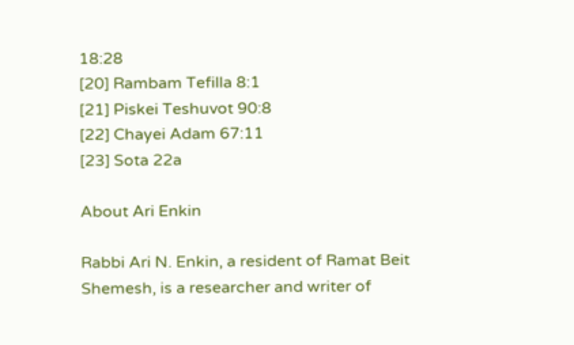18:28
[20] Rambam Tefilla 8:1
[21] Piskei Teshuvot 90:8
[22] Chayei Adam 67:11
[23] Sota 22a

About Ari Enkin

Rabbi Ari N. Enkin, a resident of Ramat Beit Shemesh, is a researcher and writer of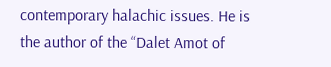contemporary halachic issues. He is the author of the “Dalet Amot of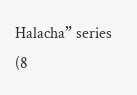Halacha” series (8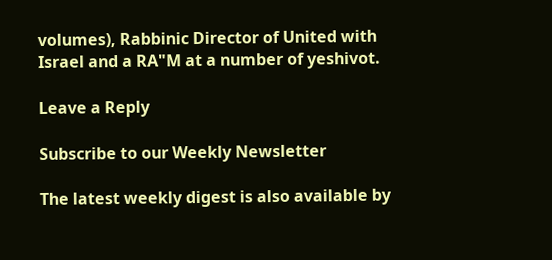volumes), Rabbinic Director of United with Israel and a RA"M at a number of yeshivot.

Leave a Reply

Subscribe to our Weekly Newsletter

The latest weekly digest is also available by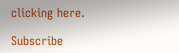clicking here.

Subscribe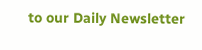to our Daily Newsletter